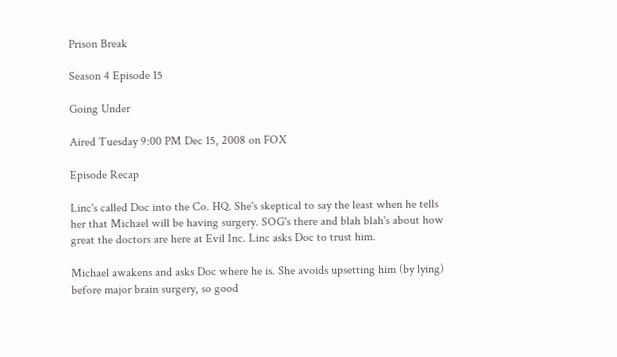Prison Break

Season 4 Episode 15

Going Under

Aired Tuesday 9:00 PM Dec 15, 2008 on FOX

Episode Recap

Linc's called Doc into the Co. HQ. She's skeptical to say the least when he tells her that Michael will be having surgery. SOG's there and blah blah's about how great the doctors are here at Evil Inc. Linc asks Doc to trust him.

Michael awakens and asks Doc where he is. She avoids upsetting him (by lying) before major brain surgery, so good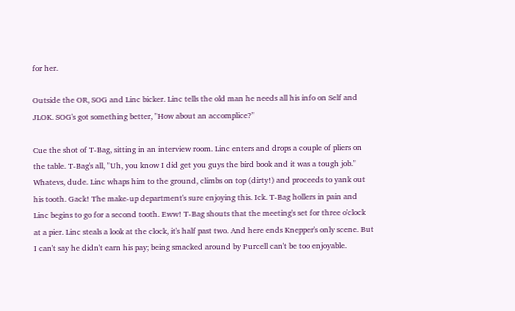for her.

Outside the OR, SOG and Linc bicker. Linc tells the old man he needs all his info on Self and JLOK. SOG's got something better, "How about an accomplice?"

Cue the shot of T-Bag, sitting in an interview room. Linc enters and drops a couple of pliers on the table. T-Bag's all, "Uh, you know I did get you guys the bird book and it was a tough job." Whatevs, dude. Linc whaps him to the ground, climbs on top (dirty!) and proceeds to yank out his tooth. Gack! The make-up department's sure enjoying this. Ick. T-Bag hollers in pain and Linc begins to go for a second tooth. Eww! T-Bag shouts that the meeting's set for three o'clock at a pier. Linc steals a look at the clock, it's half past two. And here ends Knepper's only scene. But I can't say he didn't earn his pay; being smacked around by Purcell can't be too enjoyable.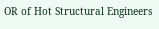OR of Hot Structural Engineers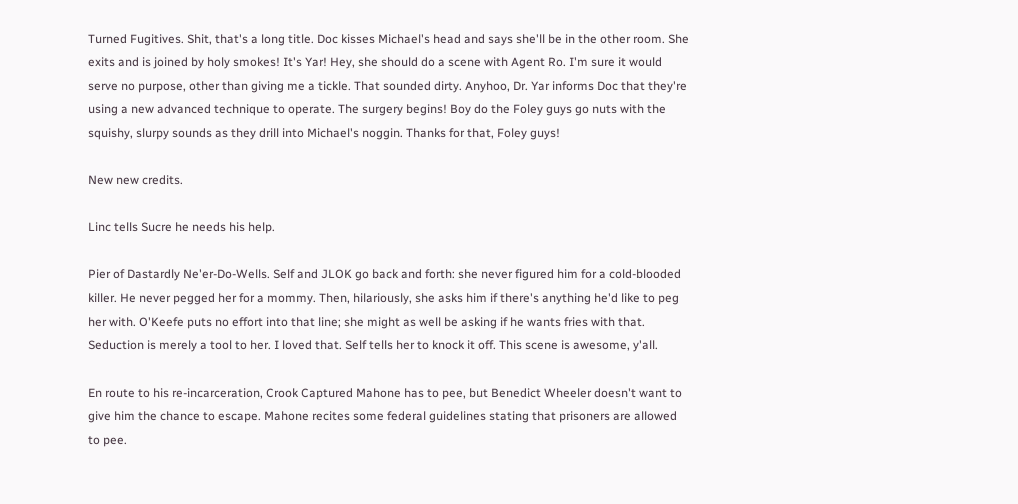Turned Fugitives. Shit, that's a long title. Doc kisses Michael's head and says she'll be in the other room. She exits and is joined by holy smokes! It's Yar! Hey, she should do a scene with Agent Ro. I'm sure it would serve no purpose, other than giving me a tickle. That sounded dirty. Anyhoo, Dr. Yar informs Doc that they're using a new advanced technique to operate. The surgery begins! Boy do the Foley guys go nuts with the squishy, slurpy sounds as they drill into Michael's noggin. Thanks for that, Foley guys!

New new credits.

Linc tells Sucre he needs his help.

Pier of Dastardly Ne'er-Do-Wells. Self and JLOK go back and forth: she never figured him for a cold-blooded killer. He never pegged her for a mommy. Then, hilariously, she asks him if there's anything he'd like to peg her with. O'Keefe puts no effort into that line; she might as well be asking if he wants fries with that. Seduction is merely a tool to her. I loved that. Self tells her to knock it off. This scene is awesome, y'all.

En route to his re-incarceration, Crook Captured Mahone has to pee, but Benedict Wheeler doesn't want to give him the chance to escape. Mahone recites some federal guidelines stating that prisoners are allowed to pee.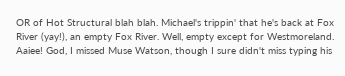OR of Hot Structural blah blah. Michael's trippin' that he's back at Fox River (yay!), an empty Fox River. Well, empty except for Westmoreland. Aaiee! God, I missed Muse Watson, though I sure didn't miss typing his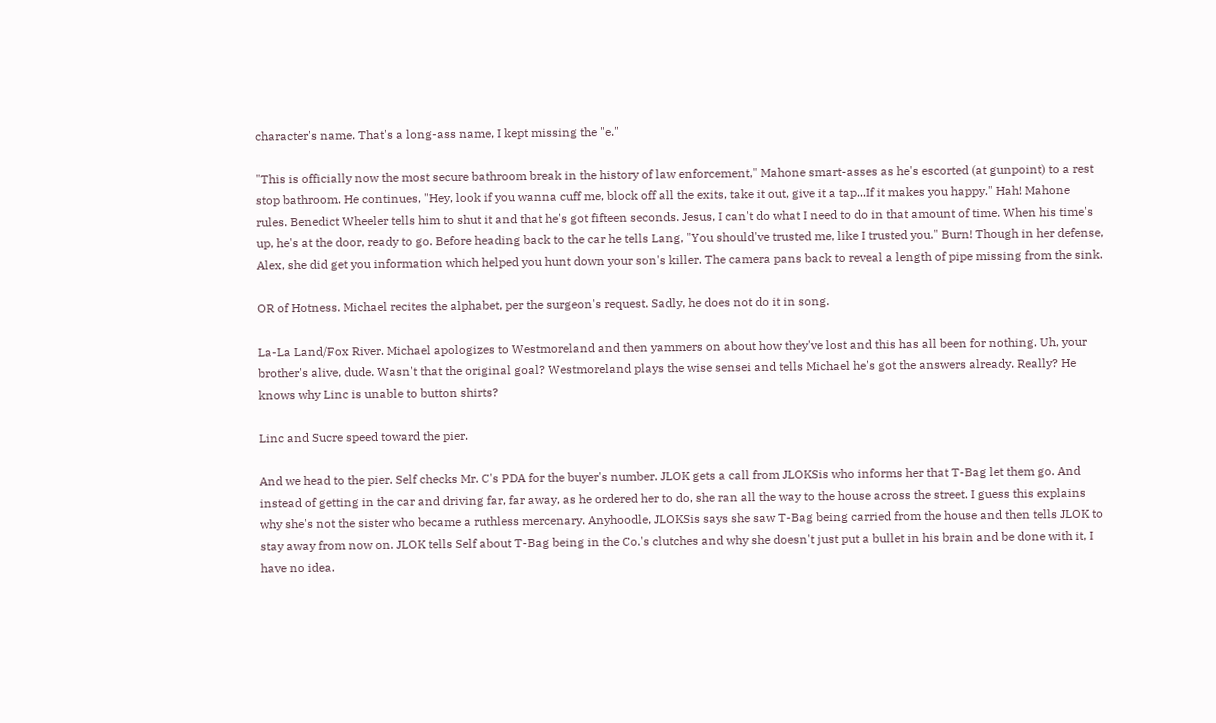character's name. That's a long-ass name, I kept missing the "e."

"This is officially now the most secure bathroom break in the history of law enforcement," Mahone smart-asses as he's escorted (at gunpoint) to a rest stop bathroom. He continues, "Hey, look if you wanna cuff me, block off all the exits, take it out, give it a tap...If it makes you happy." Hah! Mahone rules. Benedict Wheeler tells him to shut it and that he's got fifteen seconds. Jesus, I can't do what I need to do in that amount of time. When his time's up, he's at the door, ready to go. Before heading back to the car he tells Lang, "You should've trusted me, like I trusted you." Burn! Though in her defense, Alex, she did get you information which helped you hunt down your son's killer. The camera pans back to reveal a length of pipe missing from the sink.

OR of Hotness. Michael recites the alphabet, per the surgeon's request. Sadly, he does not do it in song.

La-La Land/Fox River. Michael apologizes to Westmoreland and then yammers on about how they've lost and this has all been for nothing. Uh, your brother's alive, dude. Wasn't that the original goal? Westmoreland plays the wise sensei and tells Michael he's got the answers already. Really? He knows why Linc is unable to button shirts?

Linc and Sucre speed toward the pier.

And we head to the pier. Self checks Mr. C's PDA for the buyer's number. JLOK gets a call from JLOKSis who informs her that T-Bag let them go. And instead of getting in the car and driving far, far away, as he ordered her to do, she ran all the way to the house across the street. I guess this explains why she's not the sister who became a ruthless mercenary. Anyhoodle, JLOKSis says she saw T-Bag being carried from the house and then tells JLOK to stay away from now on. JLOK tells Self about T-Bag being in the Co.'s clutches and why she doesn't just put a bullet in his brain and be done with it, I have no idea.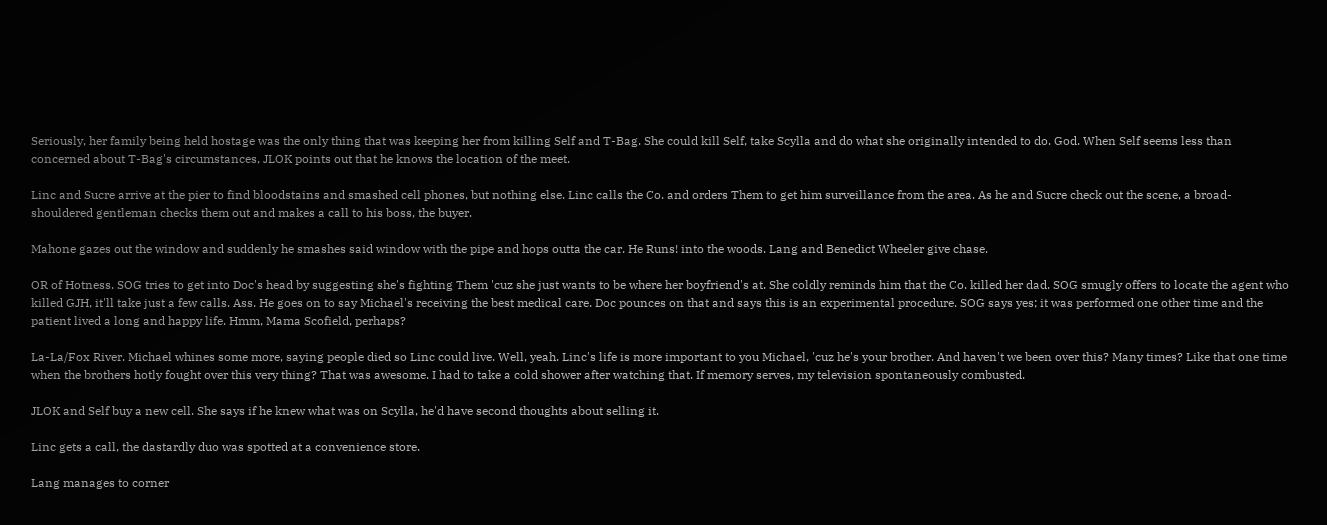Seriously, her family being held hostage was the only thing that was keeping her from killing Self and T-Bag. She could kill Self, take Scylla and do what she originally intended to do. God. When Self seems less than concerned about T-Bag's circumstances, JLOK points out that he knows the location of the meet.

Linc and Sucre arrive at the pier to find bloodstains and smashed cell phones, but nothing else. Linc calls the Co. and orders Them to get him surveillance from the area. As he and Sucre check out the scene, a broad-shouldered gentleman checks them out and makes a call to his boss, the buyer.

Mahone gazes out the window and suddenly he smashes said window with the pipe and hops outta the car. He Runs! into the woods. Lang and Benedict Wheeler give chase.

OR of Hotness. SOG tries to get into Doc's head by suggesting she's fighting Them 'cuz she just wants to be where her boyfriend's at. She coldly reminds him that the Co. killed her dad. SOG smugly offers to locate the agent who killed GJH, it'll take just a few calls. Ass. He goes on to say Michael's receiving the best medical care. Doc pounces on that and says this is an experimental procedure. SOG says yes; it was performed one other time and the patient lived a long and happy life. Hmm, Mama Scofield, perhaps?

La-La/Fox River. Michael whines some more, saying people died so Linc could live. Well, yeah. Linc's life is more important to you Michael, 'cuz he's your brother. And haven't we been over this? Many times? Like that one time when the brothers hotly fought over this very thing? That was awesome. I had to take a cold shower after watching that. If memory serves, my television spontaneously combusted.

JLOK and Self buy a new cell. She says if he knew what was on Scylla, he'd have second thoughts about selling it.

Linc gets a call, the dastardly duo was spotted at a convenience store.

Lang manages to corner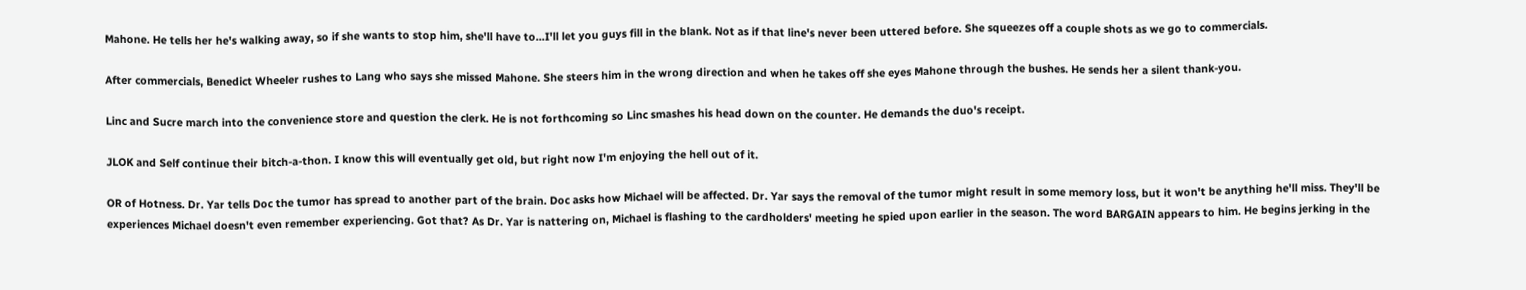Mahone. He tells her he's walking away, so if she wants to stop him, she'll have to...I'll let you guys fill in the blank. Not as if that line's never been uttered before. She squeezes off a couple shots as we go to commercials.

After commercials, Benedict Wheeler rushes to Lang who says she missed Mahone. She steers him in the wrong direction and when he takes off she eyes Mahone through the bushes. He sends her a silent thank-you.

Linc and Sucre march into the convenience store and question the clerk. He is not forthcoming so Linc smashes his head down on the counter. He demands the duo's receipt.

JLOK and Self continue their bitch-a-thon. I know this will eventually get old, but right now I'm enjoying the hell out of it.

OR of Hotness. Dr. Yar tells Doc the tumor has spread to another part of the brain. Doc asks how Michael will be affected. Dr. Yar says the removal of the tumor might result in some memory loss, but it won't be anything he'll miss. They'll be experiences Michael doesn't even remember experiencing. Got that? As Dr. Yar is nattering on, Michael is flashing to the cardholders' meeting he spied upon earlier in the season. The word BARGAIN appears to him. He begins jerking in the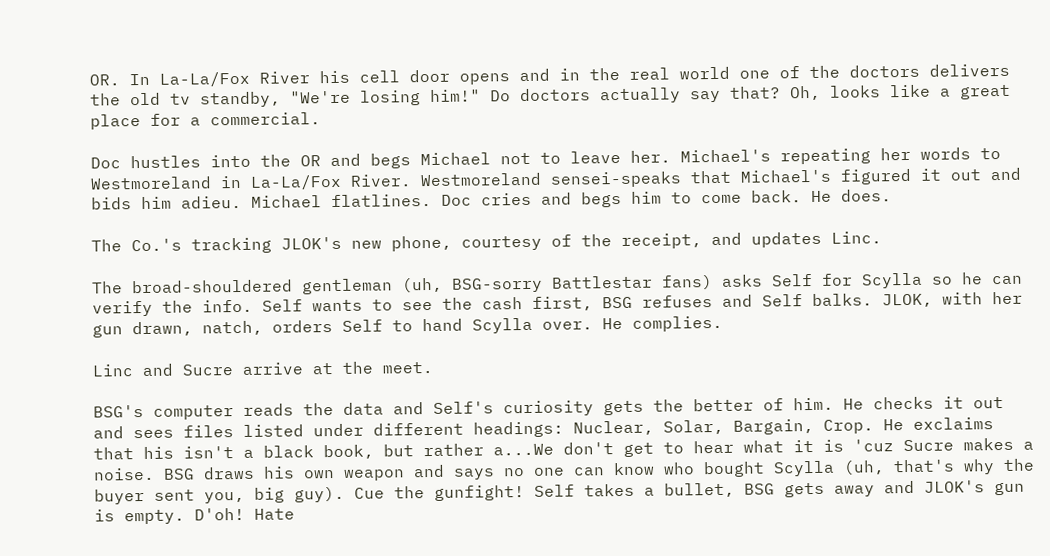OR. In La-La/Fox River his cell door opens and in the real world one of the doctors delivers the old tv standby, "We're losing him!" Do doctors actually say that? Oh, looks like a great place for a commercial.

Doc hustles into the OR and begs Michael not to leave her. Michael's repeating her words to Westmoreland in La-La/Fox River. Westmoreland sensei-speaks that Michael's figured it out and bids him adieu. Michael flatlines. Doc cries and begs him to come back. He does.

The Co.'s tracking JLOK's new phone, courtesy of the receipt, and updates Linc.

The broad-shouldered gentleman (uh, BSG-sorry Battlestar fans) asks Self for Scylla so he can verify the info. Self wants to see the cash first, BSG refuses and Self balks. JLOK, with her gun drawn, natch, orders Self to hand Scylla over. He complies.

Linc and Sucre arrive at the meet.

BSG's computer reads the data and Self's curiosity gets the better of him. He checks it out and sees files listed under different headings: Nuclear, Solar, Bargain, Crop. He exclaims that his isn't a black book, but rather a...We don't get to hear what it is 'cuz Sucre makes a noise. BSG draws his own weapon and says no one can know who bought Scylla (uh, that's why the buyer sent you, big guy). Cue the gunfight! Self takes a bullet, BSG gets away and JLOK's gun is empty. D'oh! Hate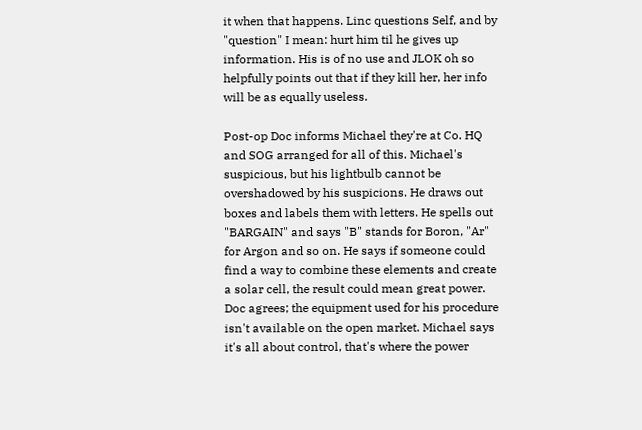it when that happens. Linc questions Self, and by "question" I mean: hurt him til he gives up information. His is of no use and JLOK oh so helpfully points out that if they kill her, her info will be as equally useless.

Post-op Doc informs Michael they're at Co. HQ and SOG arranged for all of this. Michael's suspicious, but his lightbulb cannot be overshadowed by his suspicions. He draws out boxes and labels them with letters. He spells out "BARGAIN" and says "B" stands for Boron, "Ar" for Argon and so on. He says if someone could find a way to combine these elements and create a solar cell, the result could mean great power. Doc agrees; the equipment used for his procedure isn't available on the open market. Michael says it's all about control, that's where the power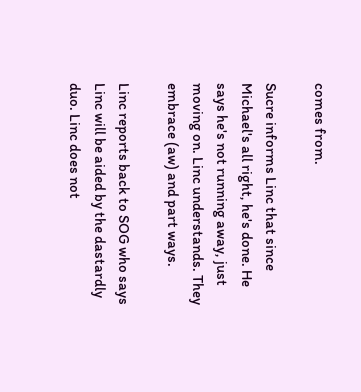comes from.

Sucre informs Linc that since Michael's all right, he's done. He says he's not running away, just moving on. Linc understands. They embrace (aw) and part ways.

Linc reports back to SOG who says Linc will be aided by the dastardly duo. Linc does not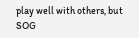play well with others, but SOG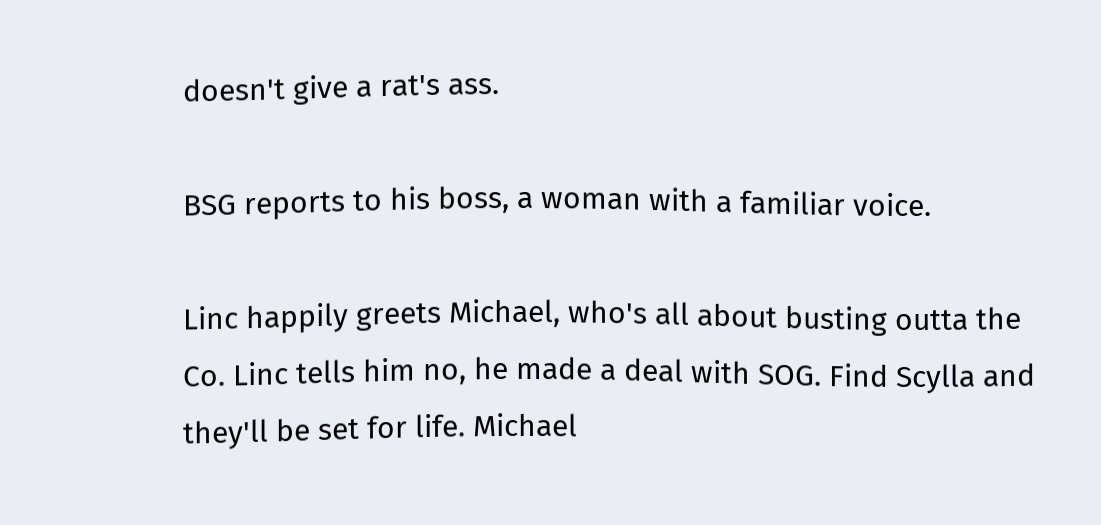doesn't give a rat's ass.

BSG reports to his boss, a woman with a familiar voice.

Linc happily greets Michael, who's all about busting outta the Co. Linc tells him no, he made a deal with SOG. Find Scylla and they'll be set for life. Michael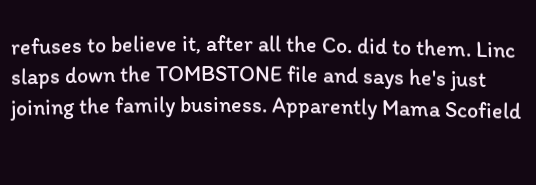refuses to believe it, after all the Co. did to them. Linc slaps down the TOMBSTONE file and says he's just joining the family business. Apparently Mama Scofield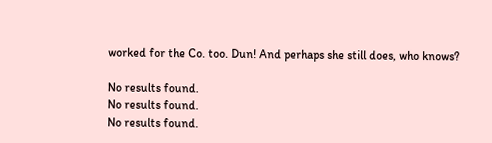worked for the Co. too. Dun! And perhaps she still does, who knows?

No results found.
No results found.
No results found.